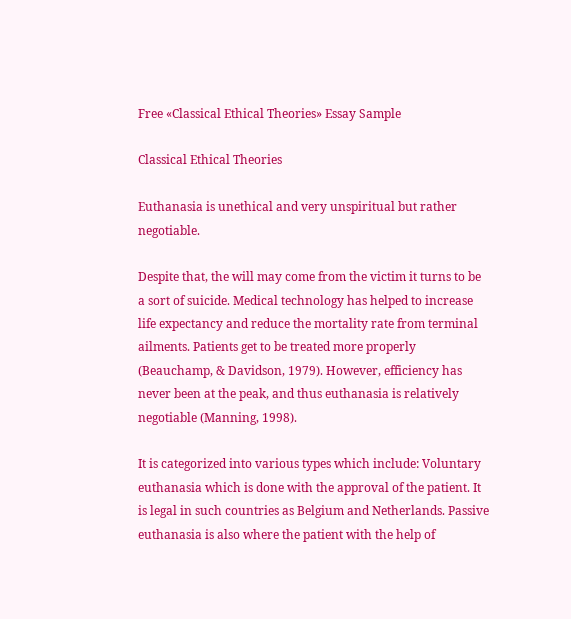Free «Classical Ethical Theories» Essay Sample

Classical Ethical Theories

Euthanasia is unethical and very unspiritual but rather negotiable.

Despite that, the will may come from the victim it turns to be a sort of suicide. Medical technology has helped to increase life expectancy and reduce the mortality rate from terminal ailments. Patients get to be treated more properly (Beauchamp, & Davidson, 1979). However, efficiency has never been at the peak, and thus euthanasia is relatively negotiable (Manning, 1998).

It is categorized into various types which include: Voluntary euthanasia which is done with the approval of the patient. It is legal in such countries as Belgium and Netherlands. Passive euthanasia is also where the patient with the help of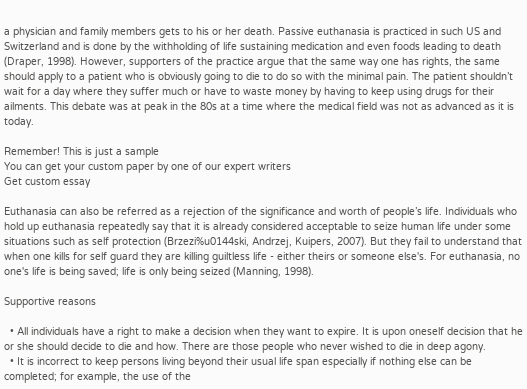a physician and family members gets to his or her death. Passive euthanasia is practiced in such US and Switzerland and is done by the withholding of life sustaining medication and even foods leading to death (Draper, 1998). However, supporters of the practice argue that the same way one has rights, the same should apply to a patient who is obviously going to die to do so with the minimal pain. The patient shouldn’t wait for a day where they suffer much or have to waste money by having to keep using drugs for their ailments. This debate was at peak in the 80s at a time where the medical field was not as advanced as it is today.

Remember! This is just a sample
You can get your custom paper by one of our expert writers
Get custom essay

Euthanasia can also be referred as a rejection of the significance and worth of people’s life. Individuals who hold up euthanasia repeatedly say that it is already considered acceptable to seize human life under some situations such as self protection (Brzezi%u0144ski, Andrzej, Kuipers, 2007). But they fail to understand that when one kills for self guard they are killing guiltless life - either theirs or someone else's. For euthanasia, no one's life is being saved; life is only being seized (Manning, 1998).

Supportive reasons

  • All individuals have a right to make a decision when they want to expire. It is upon oneself decision that he or she should decide to die and how. There are those people who never wished to die in deep agony.
  • It is incorrect to keep persons living beyond their usual life span especially if nothing else can be completed; for example, the use of the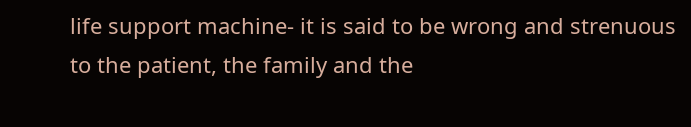life support machine- it is said to be wrong and strenuous to the patient, the family and the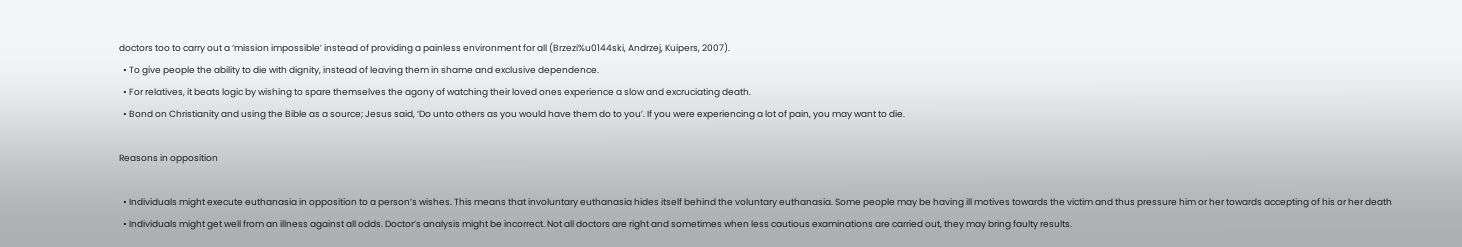doctors too to carry out a ‘mission impossible’ instead of providing a painless environment for all (Brzezi%u0144ski, Andrzej, Kuipers, 2007).
  • To give people the ability to die with dignity, instead of leaving them in shame and exclusive dependence.
  • For relatives, it beats logic by wishing to spare themselves the agony of watching their loved ones experience a slow and excruciating death.
  • Bond on Christianity and using the Bible as a source; Jesus said, ‘Do unto others as you would have them do to you’. If you were experiencing a lot of pain, you may want to die.

Reasons in opposition

  • Individuals might execute euthanasia in opposition to a person’s wishes. This means that involuntary euthanasia hides itself behind the voluntary euthanasia. Some people may be having ill motives towards the victim and thus pressure him or her towards accepting of his or her death
  • Individuals might get well from an illness against all odds. Doctor’s analysis might be incorrect. Not all doctors are right and sometimes when less cautious examinations are carried out, they may bring faulty results.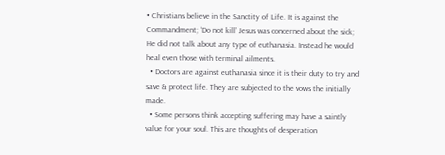• Christians believe in the Sanctity of Life. It is against the Commandment; ‘Do not kill’ Jesus was concerned about the sick; He did not talk about any type of euthanasia. Instead he would heal even those with terminal ailments.
  • Doctors are against euthanasia since it is their duty to try and save & protect life. They are subjected to the vows the initially made.
  • Some persons think accepting suffering may have a saintly value for your soul. This are thoughts of desperation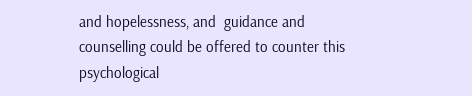and hopelessness, and  guidance and counselling could be offered to counter this psychological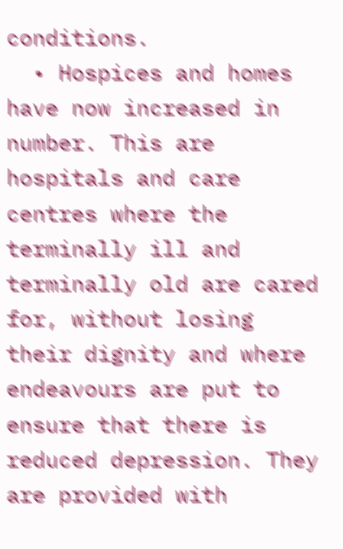conditions.
  • Hospices and homes have now increased in number. This are hospitals and care centres where the terminally ill and terminally old are cared for, without losing their dignity and where endeavours are put to ensure that there is reduced depression. They are provided with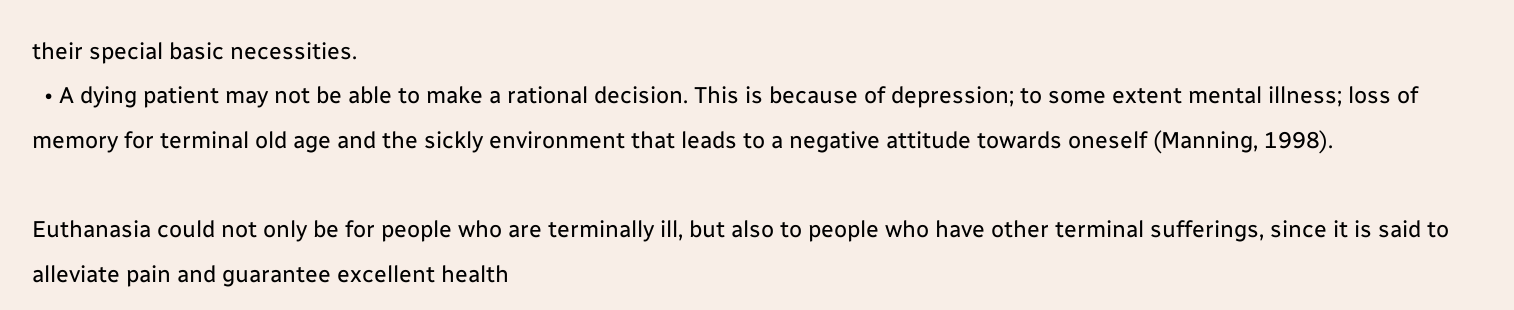their special basic necessities.
  • A dying patient may not be able to make a rational decision. This is because of depression; to some extent mental illness; loss of memory for terminal old age and the sickly environment that leads to a negative attitude towards oneself (Manning, 1998).

Euthanasia could not only be for people who are terminally ill, but also to people who have other terminal sufferings, since it is said to alleviate pain and guarantee excellent health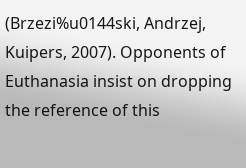(Brzezi%u0144ski, Andrzej, Kuipers, 2007). Opponents of Euthanasia insist on dropping the reference of this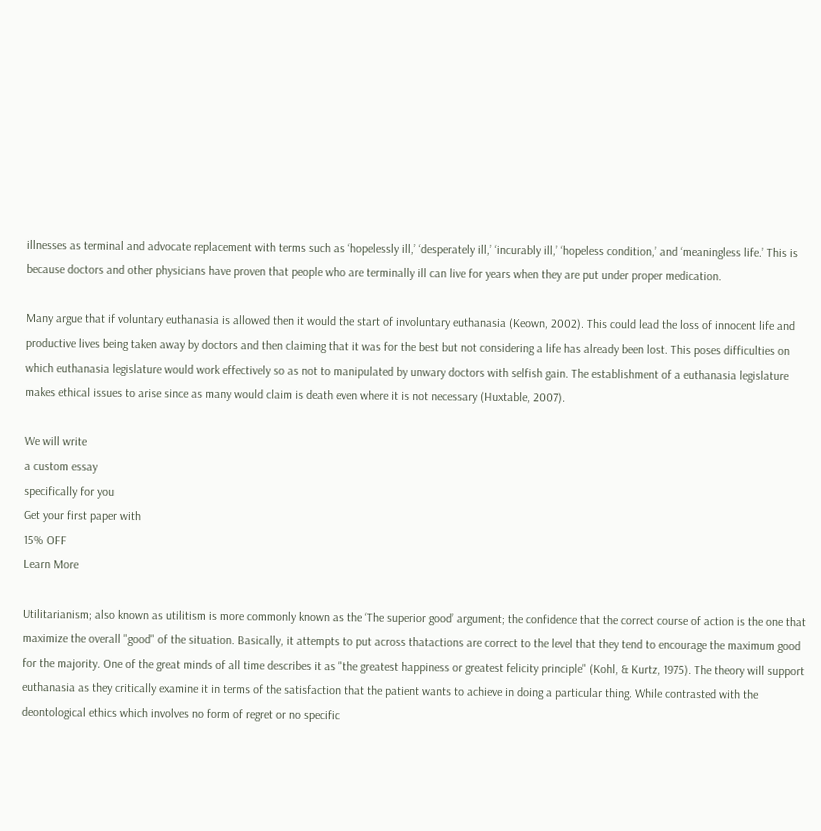illnesses as terminal and advocate replacement with terms such as ‘hopelessly ill,’ ‘desperately ill,’ ‘incurably ill,’ ‘hopeless condition,’ and ‘meaningless life.’ This is because doctors and other physicians have proven that people who are terminally ill can live for years when they are put under proper medication.

Many argue that if voluntary euthanasia is allowed then it would the start of involuntary euthanasia (Keown, 2002). This could lead the loss of innocent life and productive lives being taken away by doctors and then claiming that it was for the best but not considering a life has already been lost. This poses difficulties on which euthanasia legislature would work effectively so as not to manipulated by unwary doctors with selfish gain. The establishment of a euthanasia legislature makes ethical issues to arise since as many would claim is death even where it is not necessary (Huxtable, 2007).

We will write
a custom essay
specifically for you
Get your first paper with
15% OFF
Learn More

Utilitarianism; also known as utilitism is more commonly known as the ‘The superior good’ argument; the confidence that the correct course of action is the one that maximize the overall "good" of the situation. Basically, it attempts to put across thatactions are correct to the level that they tend to encourage the maximum good for the majority. One of the great minds of all time describes it as "the greatest happiness or greatest felicity principle" (Kohl, & Kurtz, 1975). The theory will support euthanasia as they critically examine it in terms of the satisfaction that the patient wants to achieve in doing a particular thing. While contrasted with the deontological ethics which involves no form of regret or no specific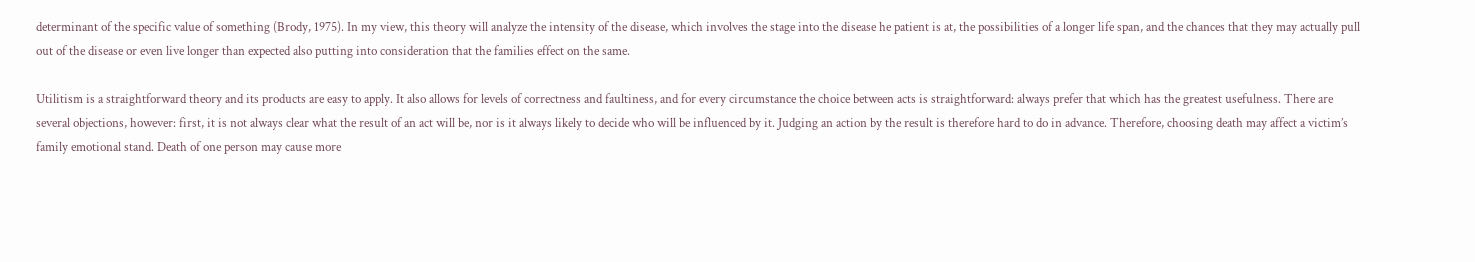determinant of the specific value of something (Brody, 1975). In my view, this theory will analyze the intensity of the disease, which involves the stage into the disease he patient is at, the possibilities of a longer life span, and the chances that they may actually pull out of the disease or even live longer than expected also putting into consideration that the families effect on the same.

Utilitism is a straightforward theory and its products are easy to apply. It also allows for levels of correctness and faultiness, and for every circumstance the choice between acts is straightforward: always prefer that which has the greatest usefulness. There are several objections, however: first, it is not always clear what the result of an act will be, nor is it always likely to decide who will be influenced by it. Judging an action by the result is therefore hard to do in advance. Therefore, choosing death may affect a victim’s family emotional stand. Death of one person may cause more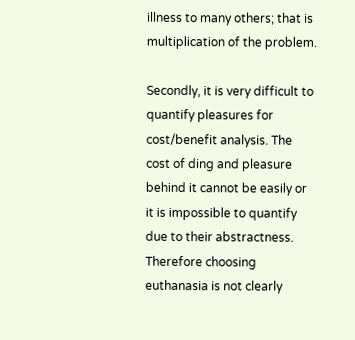illness to many others; that is multiplication of the problem.

Secondly, it is very difficult to quantify pleasures for cost/benefit analysis. The cost of ding and pleasure behind it cannot be easily or it is impossible to quantify due to their abstractness. Therefore choosing euthanasia is not clearly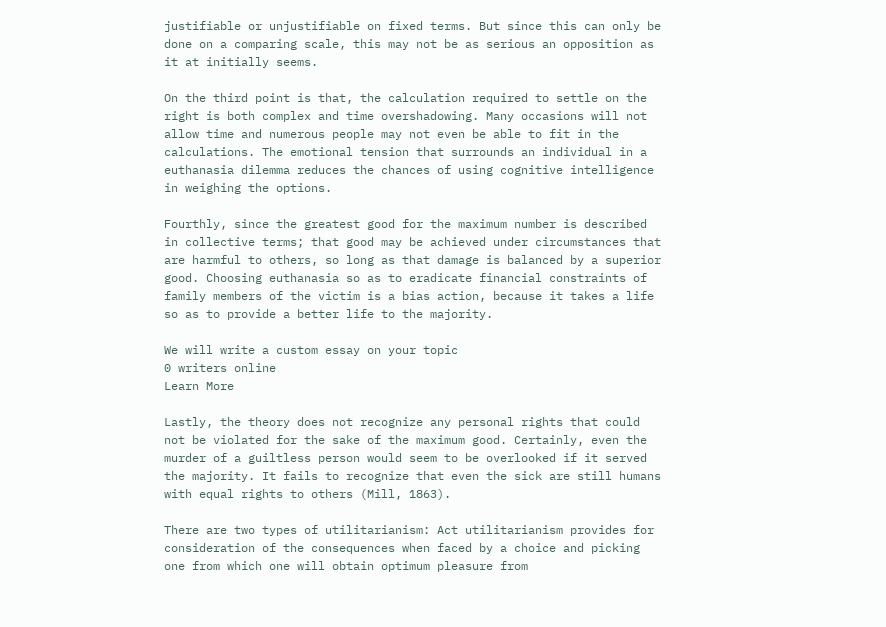justifiable or unjustifiable on fixed terms. But since this can only be done on a comparing scale, this may not be as serious an opposition as it at initially seems.

On the third point is that, the calculation required to settle on the right is both complex and time overshadowing. Many occasions will not allow time and numerous people may not even be able to fit in the calculations. The emotional tension that surrounds an individual in a euthanasia dilemma reduces the chances of using cognitive intelligence in weighing the options.

Fourthly, since the greatest good for the maximum number is described in collective terms; that good may be achieved under circumstances that are harmful to others, so long as that damage is balanced by a superior good. Choosing euthanasia so as to eradicate financial constraints of family members of the victim is a bias action, because it takes a life so as to provide a better life to the majority.

We will write a custom essay on your topic
0 writers online
Learn More

Lastly, the theory does not recognize any personal rights that could not be violated for the sake of the maximum good. Certainly, even the murder of a guiltless person would seem to be overlooked if it served the majority. It fails to recognize that even the sick are still humans with equal rights to others (Mill, 1863).

There are two types of utilitarianism: Act utilitarianism provides for consideration of the consequences when faced by a choice and picking one from which one will obtain optimum pleasure from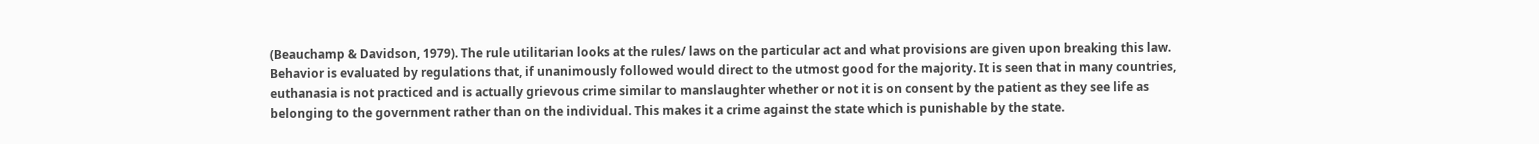(Beauchamp & Davidson, 1979). The rule utilitarian looks at the rules/ laws on the particular act and what provisions are given upon breaking this law. Behavior is evaluated by regulations that, if unanimously followed would direct to the utmost good for the majority. It is seen that in many countries, euthanasia is not practiced and is actually grievous crime similar to manslaughter whether or not it is on consent by the patient as they see life as belonging to the government rather than on the individual. This makes it a crime against the state which is punishable by the state.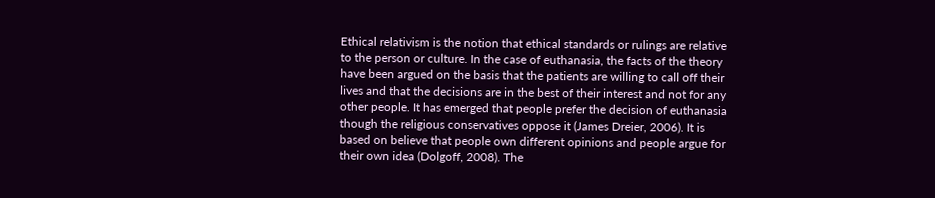Ethical relativism is the notion that ethical standards or rulings are relative to the person or culture. In the case of euthanasia, the facts of the theory have been argued on the basis that the patients are willing to call off their lives and that the decisions are in the best of their interest and not for any other people. It has emerged that people prefer the decision of euthanasia though the religious conservatives oppose it (James Dreier, 2006). It is based on believe that people own different opinions and people argue for their own idea (Dolgoff, 2008). The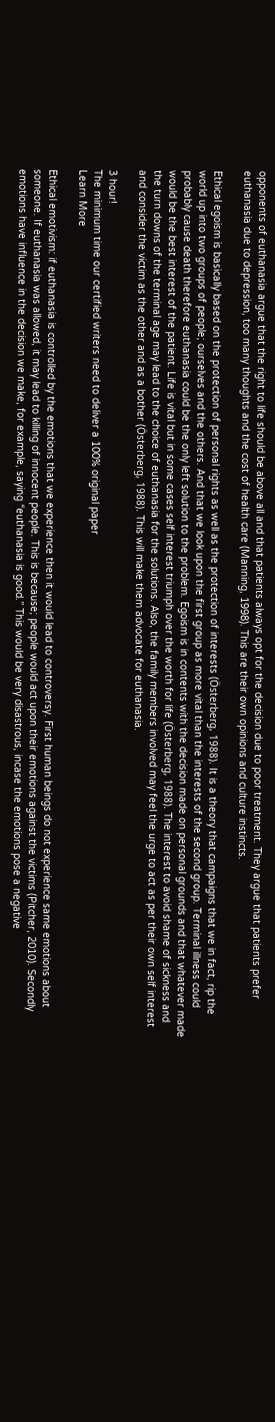opponents of euthanasia argue that the right to life should be above all and that patients always opt for the decision due to poor treatment. They argue that patients prefer euthanasia due to depression, too many thoughts and the cost of health care (Manning, 1998). This are their own opinions and culture instincts.

Ethical egoism is basically based on the protection of personal rights as well as the protection of interests (Österberg, 1988). It is a theory that campaigns that we in fact, rip the world up into two groups of people; ourselves and the others. And that we look upon the first group as more vital than the interests of the second group. Terminal illness could probably cause death therefore euthanasia could be the only left solution to the problem. Egoism is in contents with the decision made on personal grounds and that whatever made would be the best interest of the patient. Life is vital but in some cases self interest triumph over the worth for life (Österberg, 1988). The interest to avoid shame of sickness and the turn downs of the terminal age may lead to the choice of euthanasia for the solutions. Also, the family members involved may feel the urge to act as per their own self interest and consider the victim as the other and as a bother (Österberg, 1988). This will make them advocate for euthanasia.

3 hour!
The minimum time our certified writers need to deliver a 100% original paper
Learn More

Ethical emotivism: if euthanasia is controlled by the emotions that we experience then it would lead to controversy. First human beings do not experience same emotions about someone. If euthanasia was allowed, it may lead to killing of innocent people. This is because; people would act upon their emotions against the victims (Pitcher, 2010). Secondly emotions have influence in the decision we make, for example, saying “euthanasia is good.” This would be very disastrous, incase the emotions pose a negative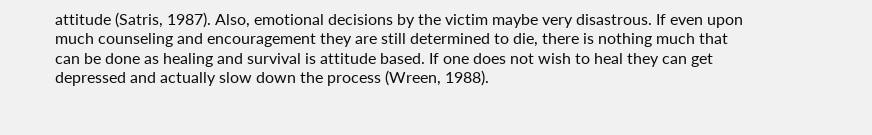attitude (Satris, 1987). Also, emotional decisions by the victim maybe very disastrous. If even upon much counseling and encouragement they are still determined to die, there is nothing much that can be done as healing and survival is attitude based. If one does not wish to heal they can get depressed and actually slow down the process (Wreen, 1988).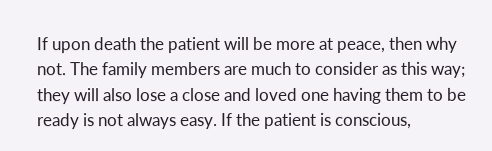If upon death the patient will be more at peace, then why not. The family members are much to consider as this way; they will also lose a close and loved one having them to be ready is not always easy. If the patient is conscious,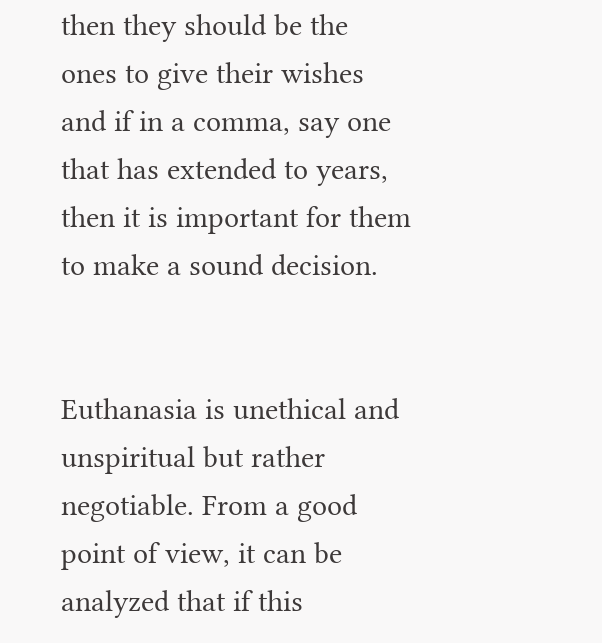then they should be the ones to give their wishes and if in a comma, say one that has extended to years, then it is important for them to make a sound decision.


Euthanasia is unethical and unspiritual but rather negotiable. From a good point of view, it can be analyzed that if this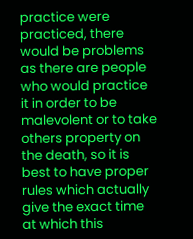practice were practiced, there would be problems as there are people who would practice it in order to be malevolent or to take others property on the death, so it is best to have proper rules which actually give the exact time at which this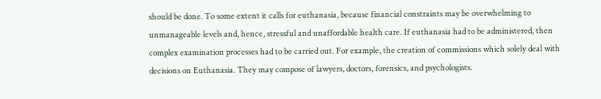should be done. To some extent it calls for euthanasia, because financial constraints may be overwhelming to unmanageable levels and, hence, stressful and unaffordable health care. If euthanasia had to be administered, then complex examination processes had to be carried out. For example, the creation of commissions which solely deal with decisions on Euthanasia. They may compose of lawyers, doctors, forensics, and psychologists.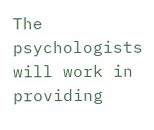The psychologists will work in providing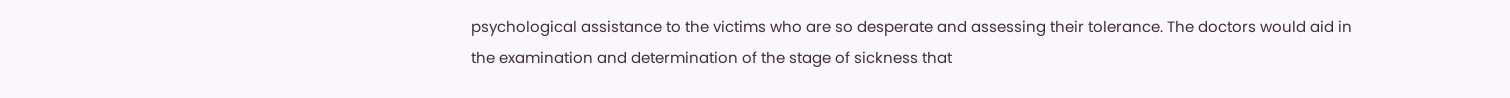psychological assistance to the victims who are so desperate and assessing their tolerance. The doctors would aid in the examination and determination of the stage of sickness that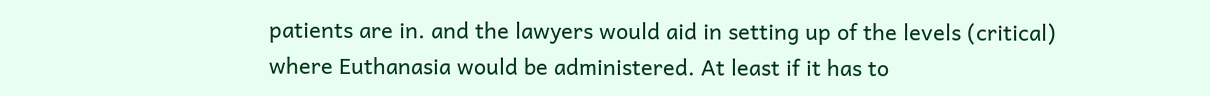patients are in. and the lawyers would aid in setting up of the levels (critical) where Euthanasia would be administered. At least if it has to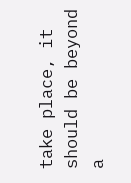take place, it should be beyond a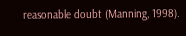reasonable doubt (Manning, 1998).